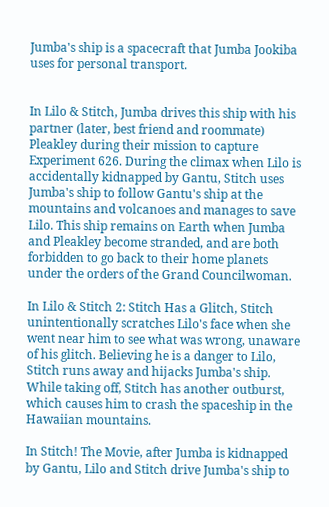Jumba's ship is a spacecraft that Jumba Jookiba uses for personal transport.


In Lilo & Stitch, Jumba drives this ship with his partner (later, best friend and roommate) Pleakley during their mission to capture Experiment 626. During the climax when Lilo is accidentally kidnapped by Gantu, Stitch uses Jumba's ship to follow Gantu's ship at the mountains and volcanoes and manages to save Lilo. This ship remains on Earth when Jumba and Pleakley become stranded, and are both forbidden to go back to their home planets under the orders of the Grand Councilwoman.

In Lilo & Stitch 2: Stitch Has a Glitch, Stitch unintentionally scratches Lilo's face when she went near him to see what was wrong, unaware of his glitch. Believing he is a danger to Lilo, Stitch runs away and hijacks Jumba's ship. While taking off, Stitch has another outburst, which causes him to crash the spaceship in the Hawaiian mountains.

In Stitch! The Movie, after Jumba is kidnapped by Gantu, Lilo and Stitch drive Jumba's ship to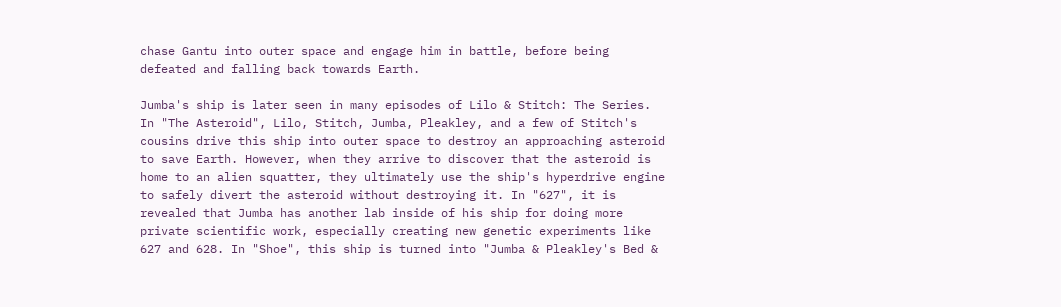chase Gantu into outer space and engage him in battle, before being defeated and falling back towards Earth.

Jumba's ship is later seen in many episodes of Lilo & Stitch: The Series. In "The Asteroid", Lilo, Stitch, Jumba, Pleakley, and a few of Stitch's cousins drive this ship into outer space to destroy an approaching asteroid to save Earth. However, when they arrive to discover that the asteroid is home to an alien squatter, they ultimately use the ship's hyperdrive engine to safely divert the asteroid without destroying it. In "627", it is revealed that Jumba has another lab inside of his ship for doing more private scientific work, especially creating new genetic experiments like 627 and 628. In "Shoe", this ship is turned into "Jumba & Pleakley's Bed &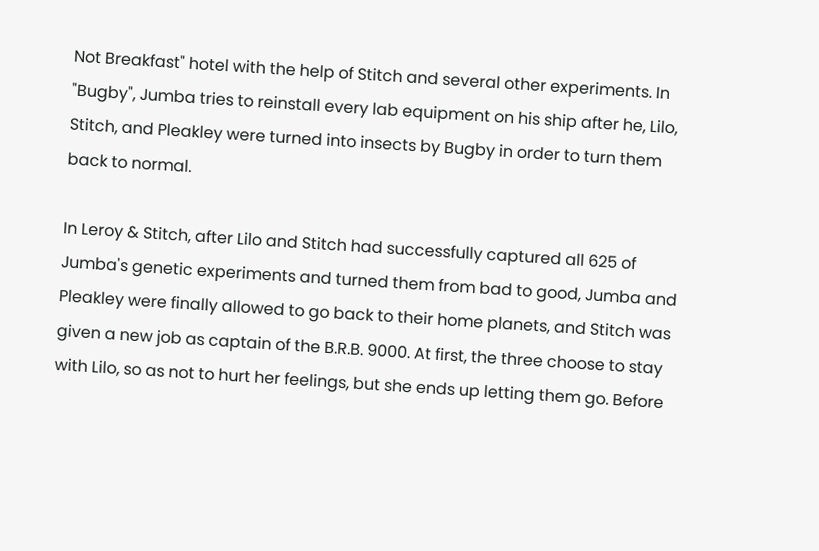Not Breakfast" hotel with the help of Stitch and several other experiments. In "Bugby", Jumba tries to reinstall every lab equipment on his ship after he, Lilo, Stitch, and Pleakley were turned into insects by Bugby in order to turn them back to normal.

In Leroy & Stitch, after Lilo and Stitch had successfully captured all 625 of Jumba's genetic experiments and turned them from bad to good, Jumba and Pleakley were finally allowed to go back to their home planets, and Stitch was given a new job as captain of the B.R.B. 9000. At first, the three choose to stay with Lilo, so as not to hurt her feelings, but she ends up letting them go. Before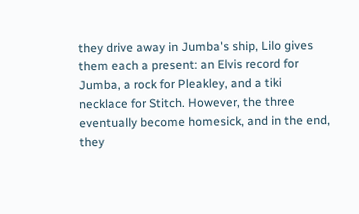they drive away in Jumba's ship, Lilo gives them each a present: an Elvis record for Jumba, a rock for Pleakley, and a tiki necklace for Stitch. However, the three eventually become homesick, and in the end, they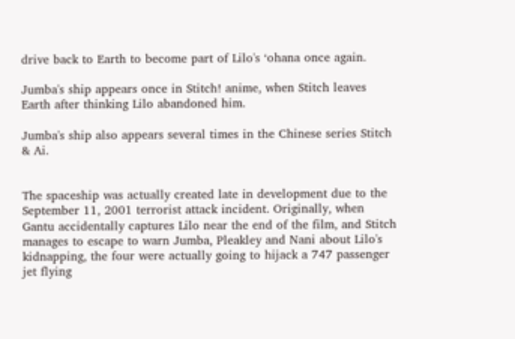drive back to Earth to become part of Lilo's ʻohana once again.

Jumba's ship appears once in Stitch! anime, when Stitch leaves Earth after thinking Lilo abandoned him.

Jumba's ship also appears several times in the Chinese series Stitch & Ai.


The spaceship was actually created late in development due to the September 11, 2001 terrorist attack incident. Originally, when Gantu accidentally captures Lilo near the end of the film, and Stitch manages to escape to warn Jumba, Pleakley and Nani about Lilo's kidnapping, the four were actually going to hijack a 747 passenger jet flying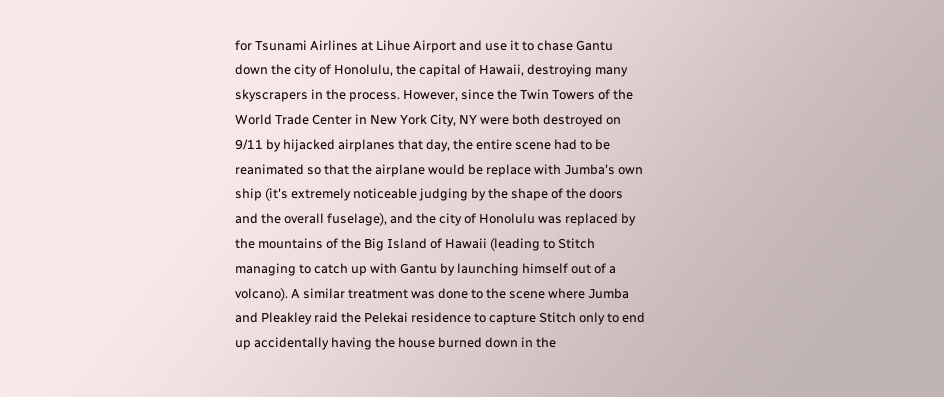for Tsunami Airlines at Lihue Airport and use it to chase Gantu down the city of Honolulu, the capital of Hawaii, destroying many skyscrapers in the process. However, since the Twin Towers of the World Trade Center in New York City, NY were both destroyed on 9/11 by hijacked airplanes that day, the entire scene had to be reanimated so that the airplane would be replace with Jumba's own ship (it's extremely noticeable judging by the shape of the doors and the overall fuselage), and the city of Honolulu was replaced by the mountains of the Big Island of Hawaii (leading to Stitch managing to catch up with Gantu by launching himself out of a volcano). A similar treatment was done to the scene where Jumba and Pleakley raid the Pelekai residence to capture Stitch only to end up accidentally having the house burned down in the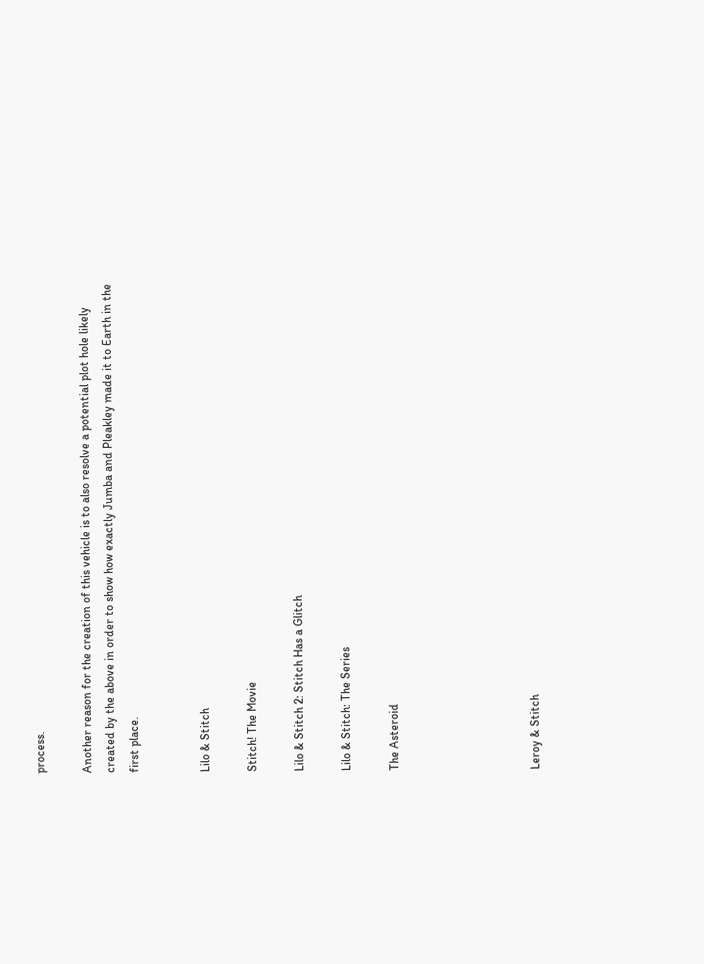process.

Another reason for the creation of this vehicle is to also resolve a potential plot hole likely created by the above in order to show how exactly Jumba and Pleakley made it to Earth in the first place.


Lilo & Stitch

Stitch! The Movie

Lilo & Stitch 2: Stitch Has a Glitch

Lilo & Stitch: The Series

The Asteroid





Leroy & Stitch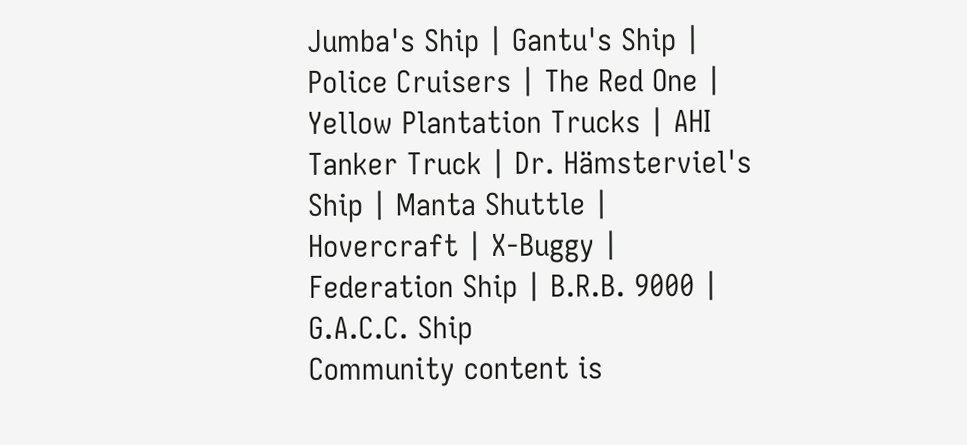Jumba's Ship | Gantu's Ship | Police Cruisers | The Red One | Yellow Plantation Trucks | AHI Tanker Truck | Dr. Hämsterviel's Ship | Manta Shuttle | Hovercraft | X-Buggy | Federation Ship | B.R.B. 9000 | G.A.C.C. Ship
Community content is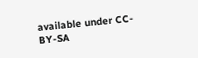available under CC-BY-SA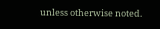unless otherwise noted.